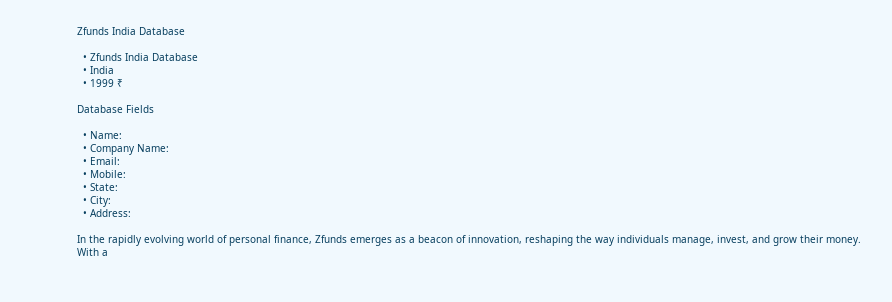Zfunds India Database

  • Zfunds India Database
  • India
  • 1999 ₹

Database Fields

  • Name:
  • Company Name:
  • Email:
  • Mobile:
  • State:
  • City:
  • Address:

In the rapidly evolving world of personal finance, Zfunds emerges as a beacon of innovation, reshaping the way individuals manage, invest, and grow their money. With a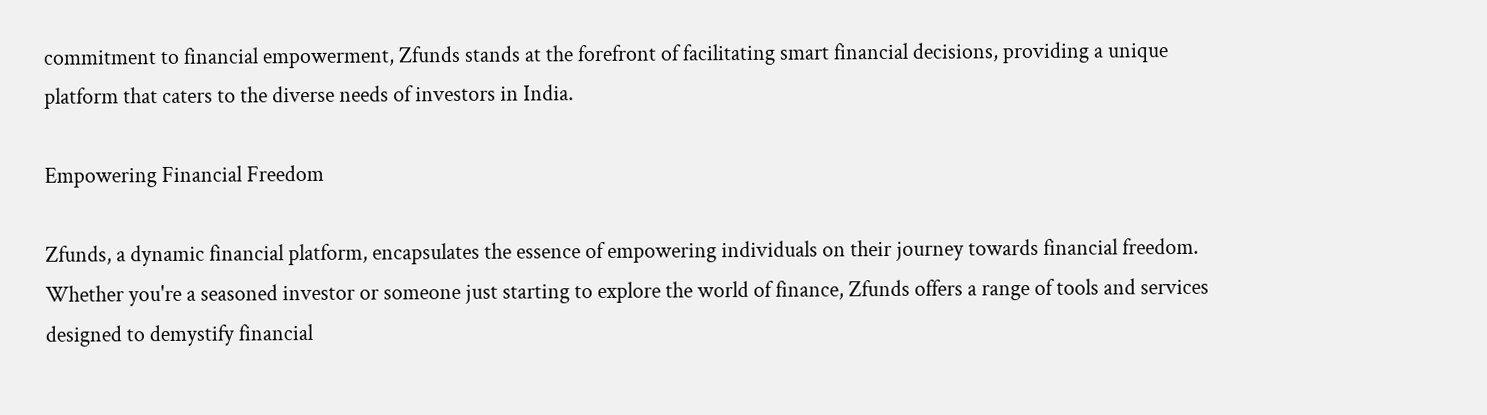commitment to financial empowerment, Zfunds stands at the forefront of facilitating smart financial decisions, providing a unique platform that caters to the diverse needs of investors in India.

Empowering Financial Freedom

Zfunds, a dynamic financial platform, encapsulates the essence of empowering individuals on their journey towards financial freedom. Whether you're a seasoned investor or someone just starting to explore the world of finance, Zfunds offers a range of tools and services designed to demystify financial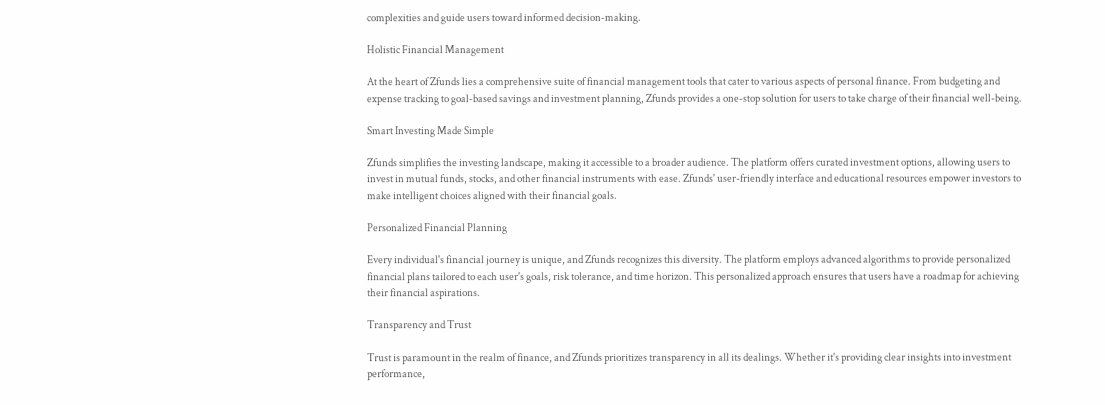complexities and guide users toward informed decision-making.

Holistic Financial Management

At the heart of Zfunds lies a comprehensive suite of financial management tools that cater to various aspects of personal finance. From budgeting and expense tracking to goal-based savings and investment planning, Zfunds provides a one-stop solution for users to take charge of their financial well-being.

Smart Investing Made Simple

Zfunds simplifies the investing landscape, making it accessible to a broader audience. The platform offers curated investment options, allowing users to invest in mutual funds, stocks, and other financial instruments with ease. Zfunds' user-friendly interface and educational resources empower investors to make intelligent choices aligned with their financial goals.

Personalized Financial Planning

Every individual's financial journey is unique, and Zfunds recognizes this diversity. The platform employs advanced algorithms to provide personalized financial plans tailored to each user's goals, risk tolerance, and time horizon. This personalized approach ensures that users have a roadmap for achieving their financial aspirations.

Transparency and Trust

Trust is paramount in the realm of finance, and Zfunds prioritizes transparency in all its dealings. Whether it's providing clear insights into investment performance,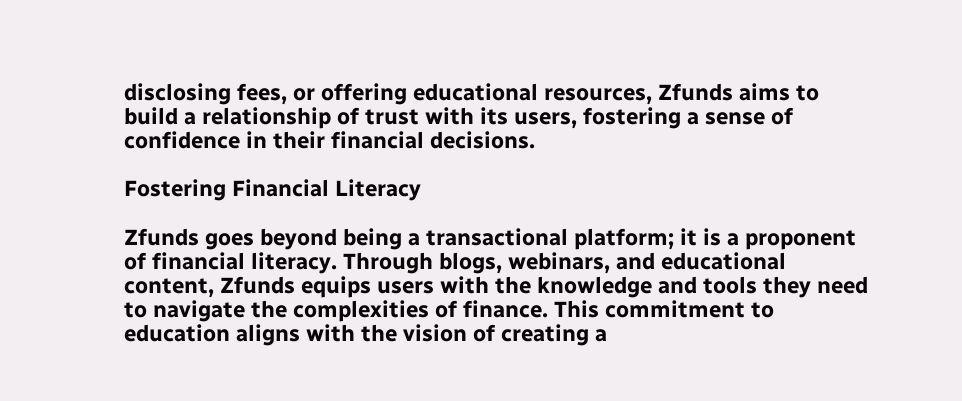disclosing fees, or offering educational resources, Zfunds aims to build a relationship of trust with its users, fostering a sense of confidence in their financial decisions.

Fostering Financial Literacy

Zfunds goes beyond being a transactional platform; it is a proponent of financial literacy. Through blogs, webinars, and educational content, Zfunds equips users with the knowledge and tools they need to navigate the complexities of finance. This commitment to education aligns with the vision of creating a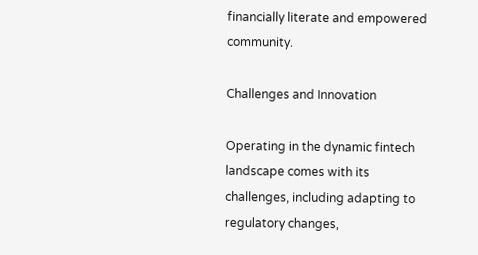financially literate and empowered community.

Challenges and Innovation

Operating in the dynamic fintech landscape comes with its challenges, including adapting to regulatory changes,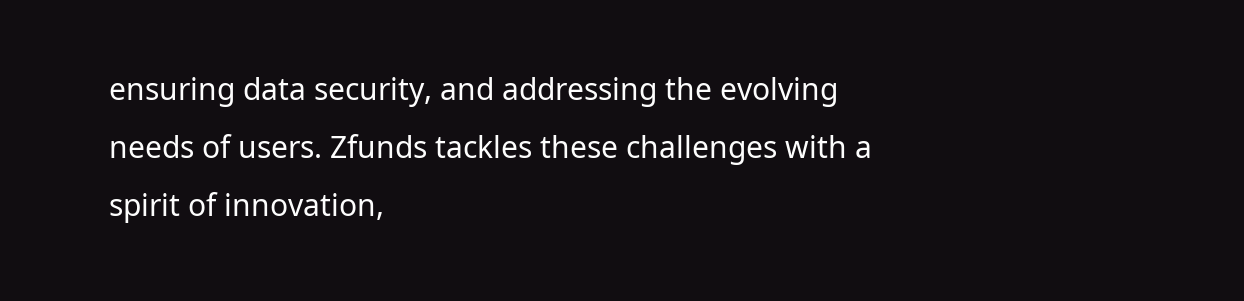ensuring data security, and addressing the evolving needs of users. Zfunds tackles these challenges with a spirit of innovation,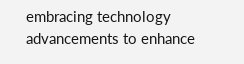embracing technology advancements to enhance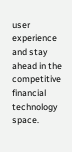user experience and stay ahead in the competitive financial technology space.